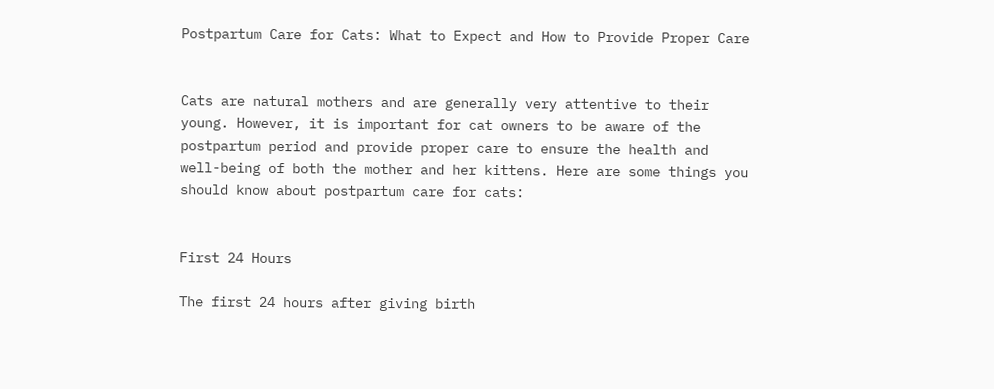Postpartum Care for Cats: What to Expect and How to Provide Proper Care


Cats are natural mothers and are generally very attentive to their young. However, it is important for cat owners to be aware of the postpartum period and provide proper care to ensure the health and well-being of both the mother and her kittens. Here are some things you should know about postpartum care for cats:


First 24 Hours

The first 24 hours after giving birth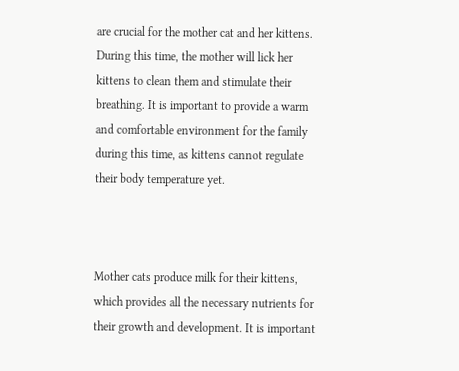are crucial for the mother cat and her kittens. During this time, the mother will lick her kittens to clean them and stimulate their breathing. It is important to provide a warm and comfortable environment for the family during this time, as kittens cannot regulate their body temperature yet.



Mother cats produce milk for their kittens, which provides all the necessary nutrients for their growth and development. It is important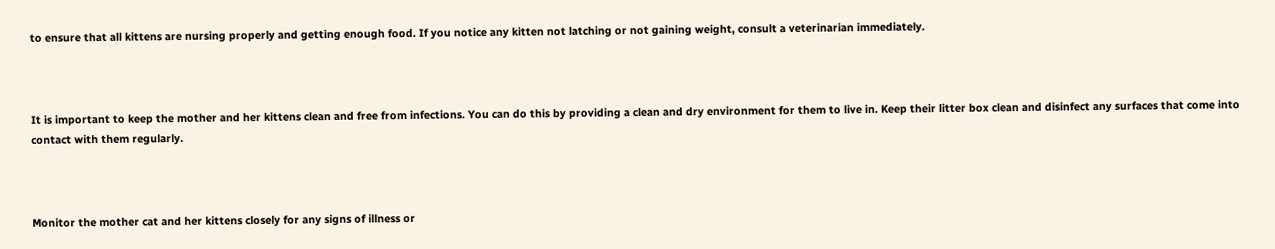to ensure that all kittens are nursing properly and getting enough food. If you notice any kitten not latching or not gaining weight, consult a veterinarian immediately.



It is important to keep the mother and her kittens clean and free from infections. You can do this by providing a clean and dry environment for them to live in. Keep their litter box clean and disinfect any surfaces that come into contact with them regularly.



Monitor the mother cat and her kittens closely for any signs of illness or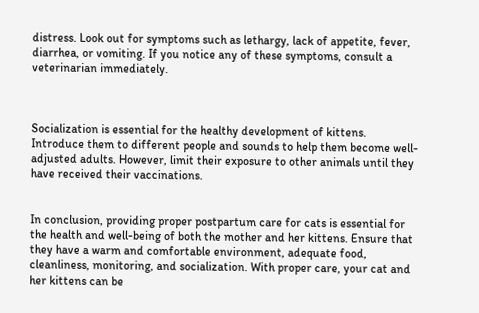distress. Look out for symptoms such as lethargy, lack of appetite, fever, diarrhea, or vomiting. If you notice any of these symptoms, consult a veterinarian immediately.



Socialization is essential for the healthy development of kittens. Introduce them to different people and sounds to help them become well-adjusted adults. However, limit their exposure to other animals until they have received their vaccinations.


In conclusion, providing proper postpartum care for cats is essential for the health and well-being of both the mother and her kittens. Ensure that they have a warm and comfortable environment, adequate food, cleanliness, monitoring, and socialization. With proper care, your cat and her kittens can be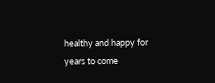healthy and happy for years to come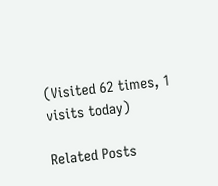(Visited 62 times, 1 visits today)

Related Posts